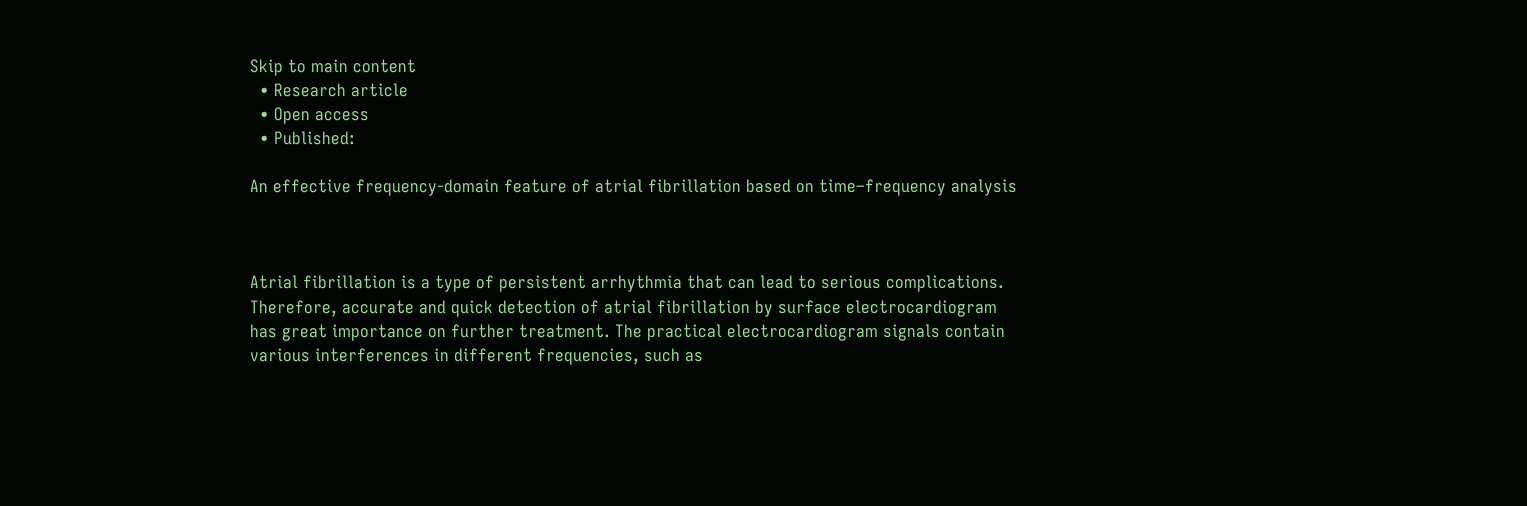Skip to main content
  • Research article
  • Open access
  • Published:

An effective frequency-domain feature of atrial fibrillation based on time–frequency analysis



Atrial fibrillation is a type of persistent arrhythmia that can lead to serious complications. Therefore, accurate and quick detection of atrial fibrillation by surface electrocardiogram has great importance on further treatment. The practical electrocardiogram signals contain various interferences in different frequencies, such as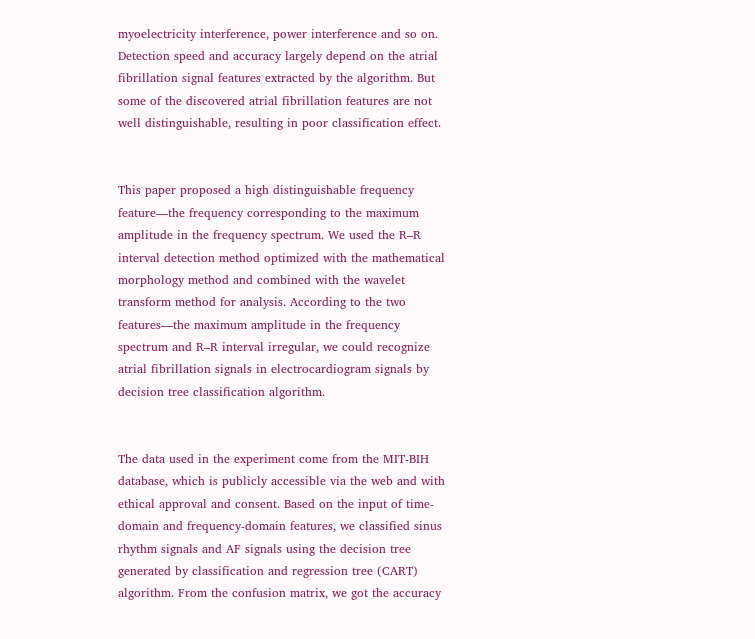myoelectricity interference, power interference and so on. Detection speed and accuracy largely depend on the atrial fibrillation signal features extracted by the algorithm. But some of the discovered atrial fibrillation features are not well distinguishable, resulting in poor classification effect.


This paper proposed a high distinguishable frequency feature—the frequency corresponding to the maximum amplitude in the frequency spectrum. We used the R–R interval detection method optimized with the mathematical morphology method and combined with the wavelet transform method for analysis. According to the two features—the maximum amplitude in the frequency spectrum and R–R interval irregular, we could recognize atrial fibrillation signals in electrocardiogram signals by decision tree classification algorithm.


The data used in the experiment come from the MIT-BIH database, which is publicly accessible via the web and with ethical approval and consent. Based on the input of time-domain and frequency-domain features, we classified sinus rhythm signals and AF signals using the decision tree generated by classification and regression tree (CART) algorithm. From the confusion matrix, we got the accuracy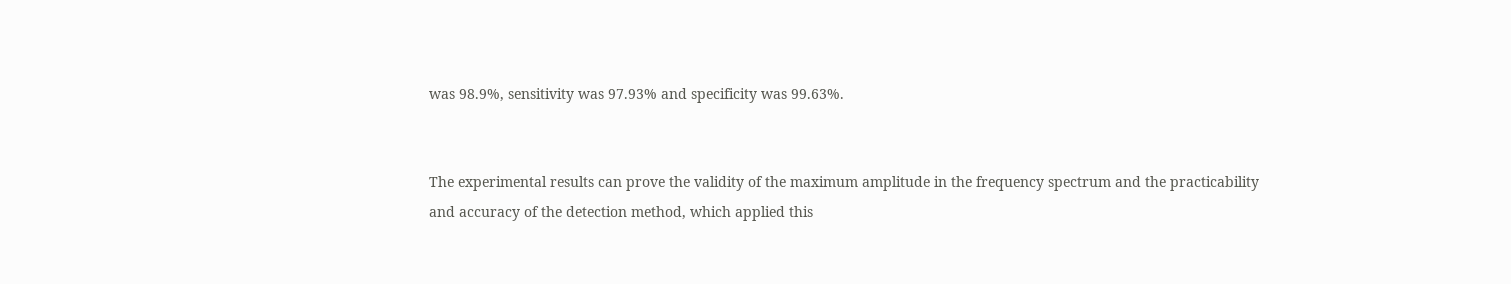was 98.9%, sensitivity was 97.93% and specificity was 99.63%.


The experimental results can prove the validity of the maximum amplitude in the frequency spectrum and the practicability and accuracy of the detection method, which applied this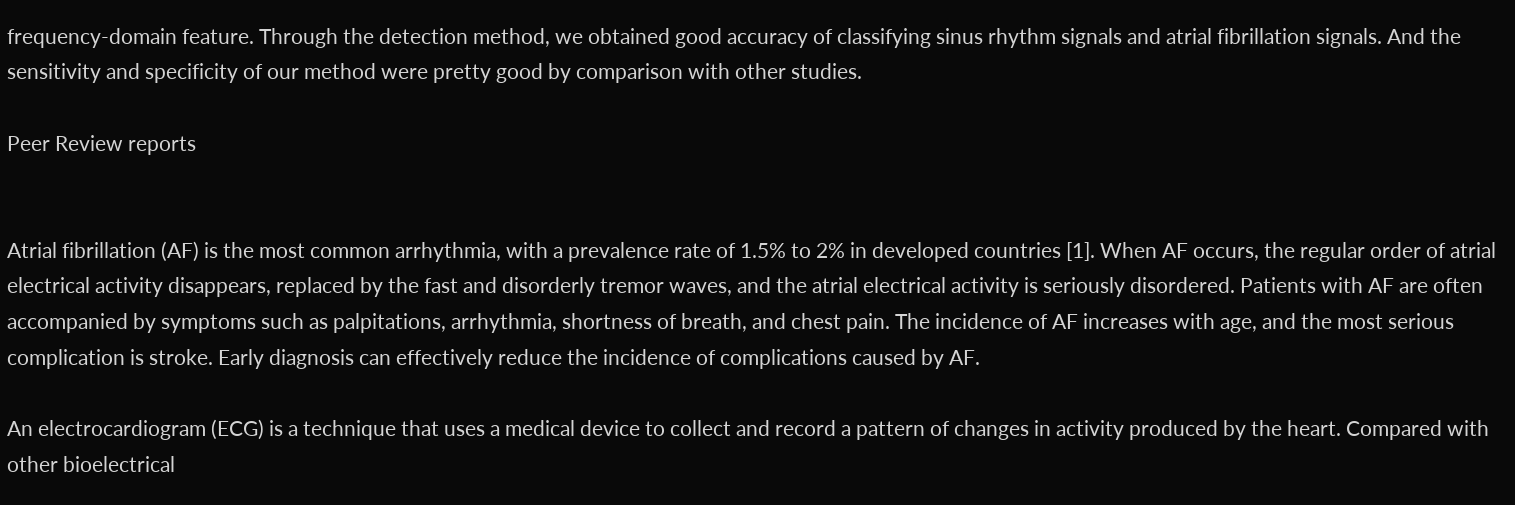frequency-domain feature. Through the detection method, we obtained good accuracy of classifying sinus rhythm signals and atrial fibrillation signals. And the sensitivity and specificity of our method were pretty good by comparison with other studies.

Peer Review reports


Atrial fibrillation (AF) is the most common arrhythmia, with a prevalence rate of 1.5% to 2% in developed countries [1]. When AF occurs, the regular order of atrial electrical activity disappears, replaced by the fast and disorderly tremor waves, and the atrial electrical activity is seriously disordered. Patients with AF are often accompanied by symptoms such as palpitations, arrhythmia, shortness of breath, and chest pain. The incidence of AF increases with age, and the most serious complication is stroke. Early diagnosis can effectively reduce the incidence of complications caused by AF.

An electrocardiogram (ECG) is a technique that uses a medical device to collect and record a pattern of changes in activity produced by the heart. Compared with other bioelectrical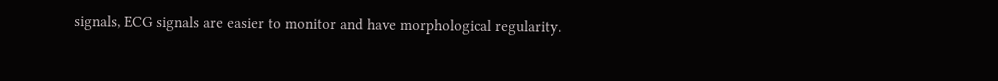signals, ECG signals are easier to monitor and have morphological regularity.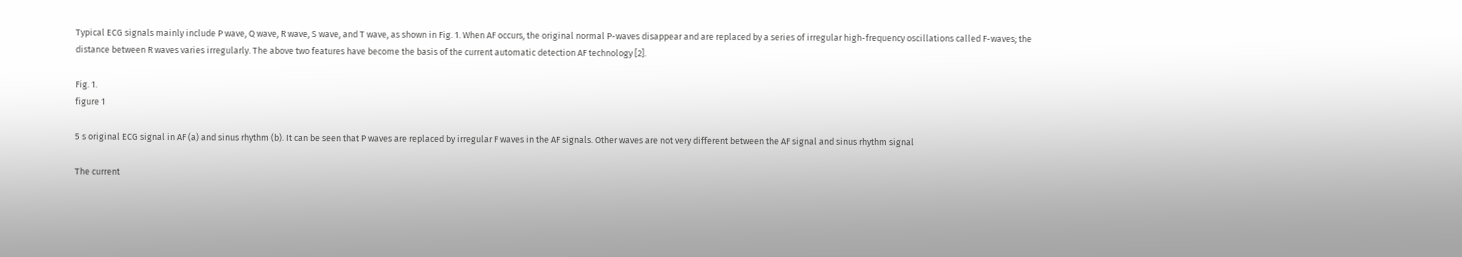Typical ECG signals mainly include P wave, Q wave, R wave, S wave, and T wave, as shown in Fig. 1. When AF occurs, the original normal P-waves disappear and are replaced by a series of irregular high-frequency oscillations called F-waves; the distance between R waves varies irregularly. The above two features have become the basis of the current automatic detection AF technology [2].

Fig. 1.
figure 1

5 s original ECG signal in AF (a) and sinus rhythm (b). It can be seen that P waves are replaced by irregular F waves in the AF signals. Other waves are not very different between the AF signal and sinus rhythm signal

The current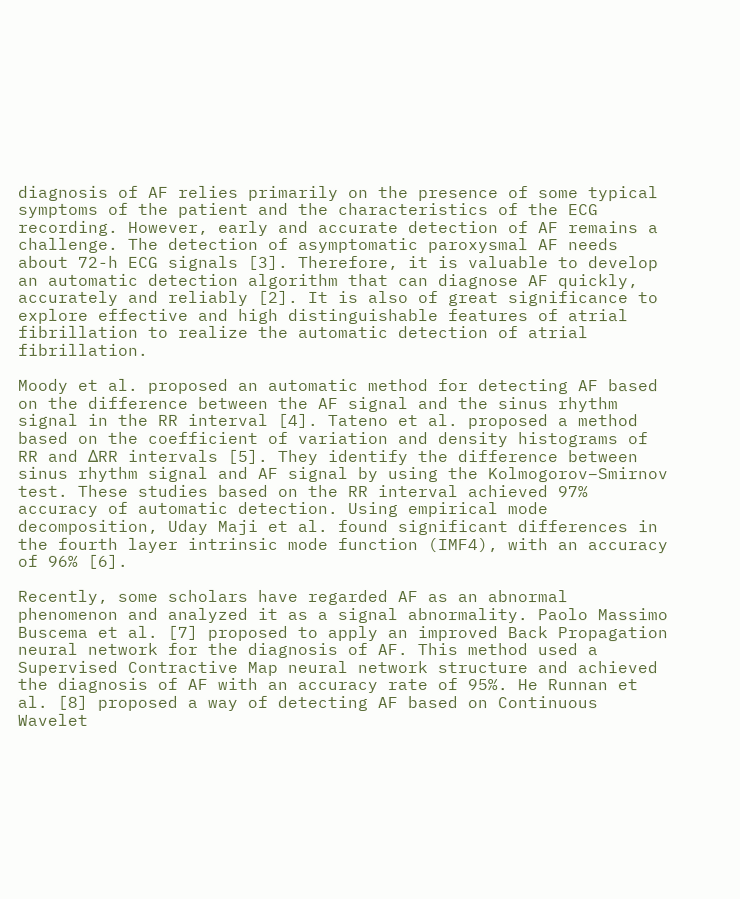diagnosis of AF relies primarily on the presence of some typical symptoms of the patient and the characteristics of the ECG recording. However, early and accurate detection of AF remains a challenge. The detection of asymptomatic paroxysmal AF needs about 72-h ECG signals [3]. Therefore, it is valuable to develop an automatic detection algorithm that can diagnose AF quickly, accurately and reliably [2]. It is also of great significance to explore effective and high distinguishable features of atrial fibrillation to realize the automatic detection of atrial fibrillation.

Moody et al. proposed an automatic method for detecting AF based on the difference between the AF signal and the sinus rhythm signal in the RR interval [4]. Tateno et al. proposed a method based on the coefficient of variation and density histograms of RR and ΔRR intervals [5]. They identify the difference between sinus rhythm signal and AF signal by using the Kolmogorov–Smirnov test. These studies based on the RR interval achieved 97% accuracy of automatic detection. Using empirical mode decomposition, Uday Maji et al. found significant differences in the fourth layer intrinsic mode function (IMF4), with an accuracy of 96% [6].

Recently, some scholars have regarded AF as an abnormal phenomenon and analyzed it as a signal abnormality. Paolo Massimo Buscema et al. [7] proposed to apply an improved Back Propagation neural network for the diagnosis of AF. This method used a Supervised Contractive Map neural network structure and achieved the diagnosis of AF with an accuracy rate of 95%. He Runnan et al. [8] proposed a way of detecting AF based on Continuous Wavelet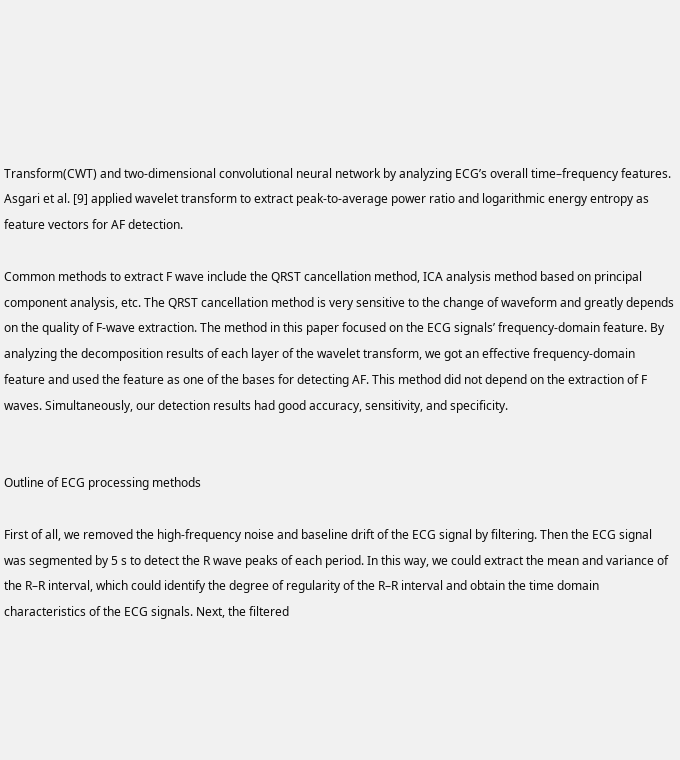Transform(CWT) and two-dimensional convolutional neural network by analyzing ECG’s overall time–frequency features. Asgari et al. [9] applied wavelet transform to extract peak-to-average power ratio and logarithmic energy entropy as feature vectors for AF detection.

Common methods to extract F wave include the QRST cancellation method, ICA analysis method based on principal component analysis, etc. The QRST cancellation method is very sensitive to the change of waveform and greatly depends on the quality of F-wave extraction. The method in this paper focused on the ECG signals’ frequency-domain feature. By analyzing the decomposition results of each layer of the wavelet transform, we got an effective frequency-domain feature and used the feature as one of the bases for detecting AF. This method did not depend on the extraction of F waves. Simultaneously, our detection results had good accuracy, sensitivity, and specificity.


Outline of ECG processing methods

First of all, we removed the high-frequency noise and baseline drift of the ECG signal by filtering. Then the ECG signal was segmented by 5 s to detect the R wave peaks of each period. In this way, we could extract the mean and variance of the R–R interval, which could identify the degree of regularity of the R–R interval and obtain the time domain characteristics of the ECG signals. Next, the filtered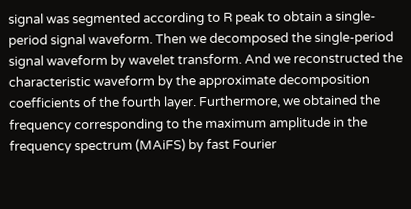signal was segmented according to R peak to obtain a single-period signal waveform. Then we decomposed the single-period signal waveform by wavelet transform. And we reconstructed the characteristic waveform by the approximate decomposition coefficients of the fourth layer. Furthermore, we obtained the frequency corresponding to the maximum amplitude in the frequency spectrum (MAiFS) by fast Fourier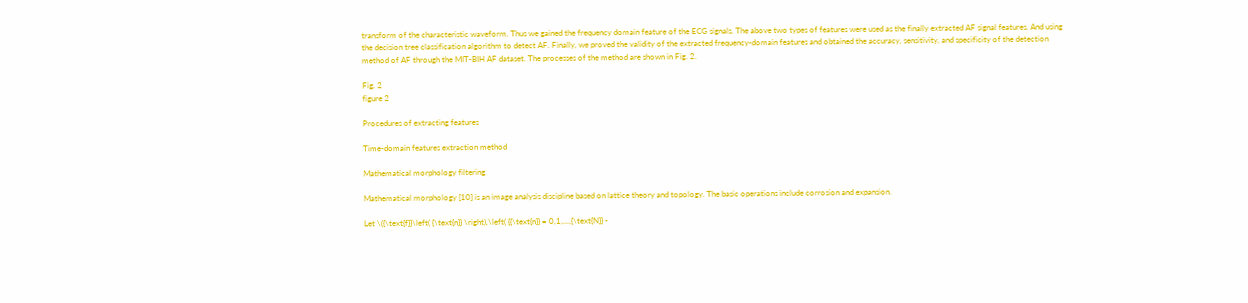transform of the characteristic waveform. Thus we gained the frequency domain feature of the ECG signals. The above two types of features were used as the finally extracted AF signal features. And using the decision tree classification algorithm to detect AF. Finally, we proved the validity of the extracted frequency-domain features and obtained the accuracy, sensitivity, and specificity of the detection method of AF through the MIT-BIH AF dataset. The processes of the method are shown in Fig. 2.

Fig. 2
figure 2

Procedures of extracting features

Time-domain features extraction method

Mathematical morphology filtering

Mathematical morphology [10] is an image analysis discipline based on lattice theory and topology. The basic operations include corrosion and expansion.

Let \({\text{f}}\left( {\text{n}} \right),\left( {{\text{n}} = 0,1,...,{\text{N}} -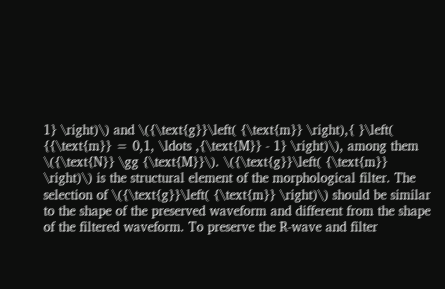1} \right)\) and \({\text{g}}\left( {\text{m}} \right),{ }\left( {{\text{m}} = 0,1, \ldots ,{\text{M}} - 1} \right)\), among them \({\text{N}} \gg {\text{M}}\). \({\text{g}}\left( {\text{m}} \right)\) is the structural element of the morphological filter. The selection of \({\text{g}}\left( {\text{m}} \right)\) should be similar to the shape of the preserved waveform and different from the shape of the filtered waveform. To preserve the R-wave and filter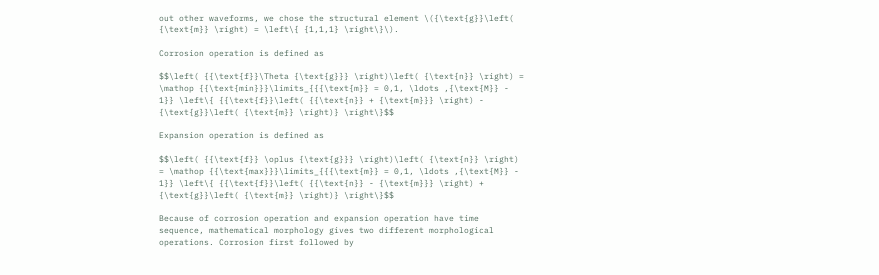out other waveforms, we chose the structural element \({\text{g}}\left( {\text{m}} \right) = \left\{ {1,1,1} \right\}\).

Corrosion operation is defined as

$$\left( {{\text{f}}\Theta {\text{g}}} \right)\left( {\text{n}} \right) = \mathop {{\text{min}}}\limits_{{{\text{m}} = 0,1, \ldots ,{\text{M}} - 1}} \left\{ {{\text{f}}\left( {{\text{n}} + {\text{m}}} \right) - {\text{g}}\left( {\text{m}} \right)} \right\}$$

Expansion operation is defined as

$$\left( {{\text{f}} \oplus {\text{g}}} \right)\left( {\text{n}} \right) = \mathop {{\text{max}}}\limits_{{{\text{m}} = 0,1, \ldots ,{\text{M}} - 1}} \left\{ {{\text{f}}\left( {{\text{n}} - {\text{m}}} \right) + {\text{g}}\left( {\text{m}} \right)} \right\}$$

Because of corrosion operation and expansion operation have time sequence, mathematical morphology gives two different morphological operations. Corrosion first followed by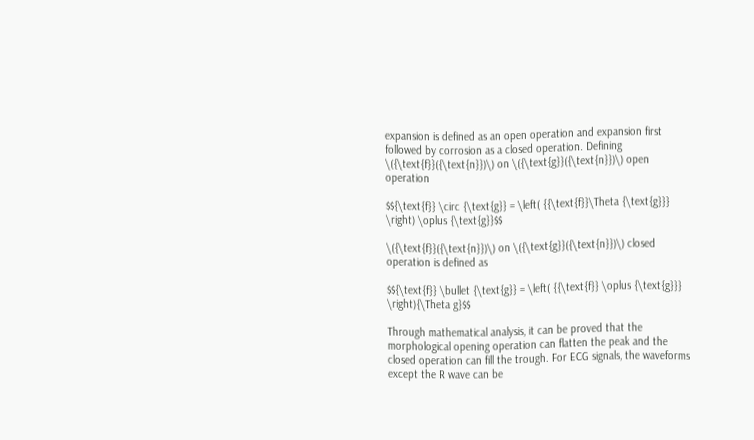expansion is defined as an open operation and expansion first followed by corrosion as a closed operation. Defining \({\text{f}}({\text{n}})\) on \({\text{g}}({\text{n}})\) open operation

$${\text{f}} \circ {\text{g}} = \left( {{\text{f}}\Theta {\text{g}}} \right) \oplus {\text{g}}$$

\({\text{f}}({\text{n}})\) on \({\text{g}}({\text{n}})\) closed operation is defined as

$${\text{f}} \bullet {\text{g}} = \left( {{\text{f}} \oplus {\text{g}}} \right){\Theta g}$$

Through mathematical analysis, it can be proved that the morphological opening operation can flatten the peak and the closed operation can fill the trough. For ECG signals, the waveforms except the R wave can be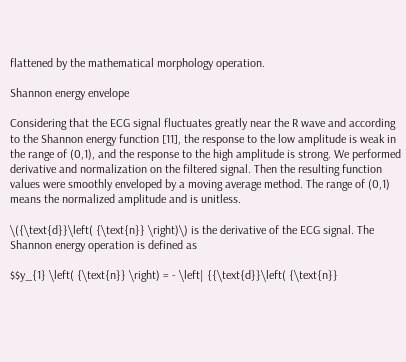flattened by the mathematical morphology operation.

Shannon energy envelope

Considering that the ECG signal fluctuates greatly near the R wave and according to the Shannon energy function [11], the response to the low amplitude is weak in the range of (0,1), and the response to the high amplitude is strong. We performed derivative and normalization on the filtered signal. Then the resulting function values were smoothly enveloped by a moving average method. The range of (0,1) means the normalized amplitude and is unitless.

\({\text{d}}\left( {\text{n}} \right)\) is the derivative of the ECG signal. The Shannon energy operation is defined as

$$y_{1} \left( {\text{n}} \right) = - \left| {{\text{d}}\left( {\text{n}}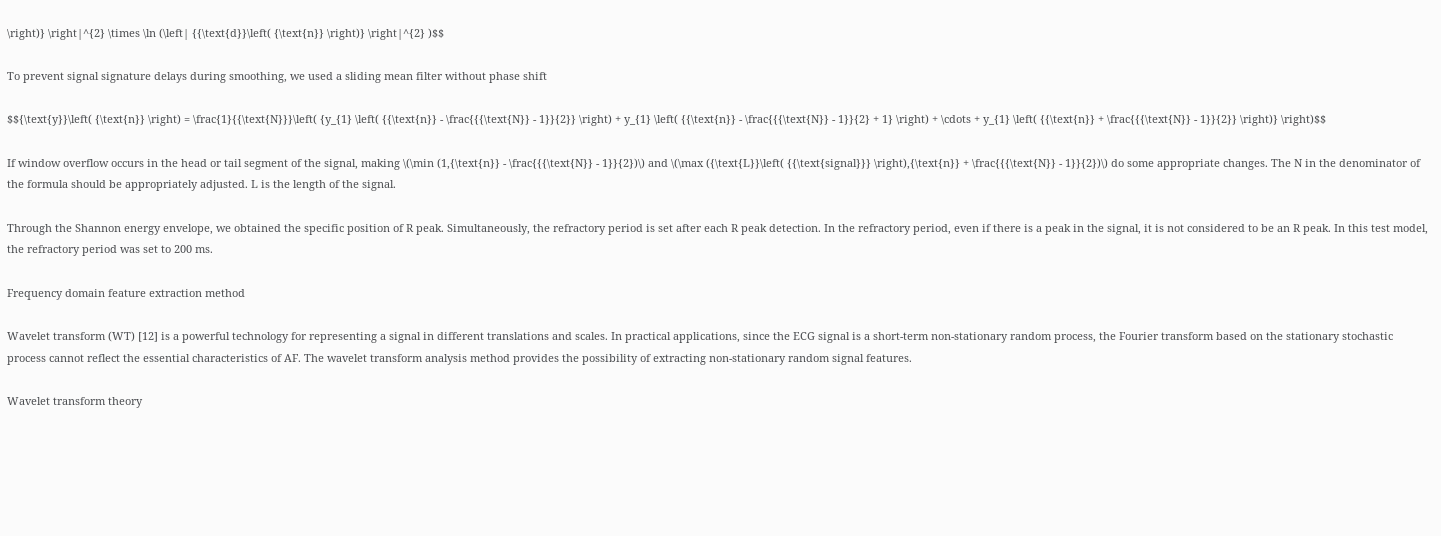\right)} \right|^{2} \times \ln (\left| {{\text{d}}\left( {\text{n}} \right)} \right|^{2} )$$

To prevent signal signature delays during smoothing, we used a sliding mean filter without phase shift

$${\text{y}}\left( {\text{n}} \right) = \frac{1}{{\text{N}}}\left( {y_{1} \left( {{\text{n}} - \frac{{{\text{N}} - 1}}{2}} \right) + y_{1} \left( {{\text{n}} - \frac{{{\text{N}} - 1}}{2} + 1} \right) + \cdots + y_{1} \left( {{\text{n}} + \frac{{{\text{N}} - 1}}{2}} \right)} \right)$$

If window overflow occurs in the head or tail segment of the signal, making \(\min (1,{\text{n}} - \frac{{{\text{N}} - 1}}{2})\) and \(\max ({\text{L}}\left( {{\text{signal}}} \right),{\text{n}} + \frac{{{\text{N}} - 1}}{2})\) do some appropriate changes. The N in the denominator of the formula should be appropriately adjusted. L is the length of the signal.

Through the Shannon energy envelope, we obtained the specific position of R peak. Simultaneously, the refractory period is set after each R peak detection. In the refractory period, even if there is a peak in the signal, it is not considered to be an R peak. In this test model, the refractory period was set to 200 ms.

Frequency domain feature extraction method

Wavelet transform (WT) [12] is a powerful technology for representing a signal in different translations and scales. In practical applications, since the ECG signal is a short-term non-stationary random process, the Fourier transform based on the stationary stochastic process cannot reflect the essential characteristics of AF. The wavelet transform analysis method provides the possibility of extracting non-stationary random signal features.

Wavelet transform theory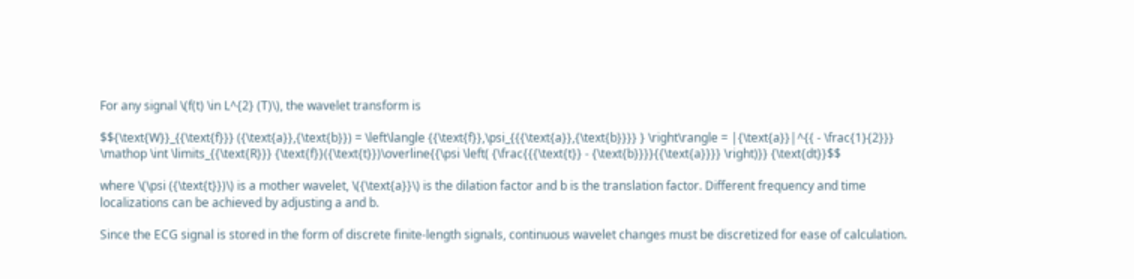For any signal \(f(t) \in L^{2} (T)\), the wavelet transform is

$${\text{W}}_{{\text{f}}} ({\text{a}},{\text{b}}) = \left\langle {{\text{f}},\psi_{{{\text{a}},{\text{b}}}} } \right\rangle = |{\text{a}}|^{{ - \frac{1}{2}}} \mathop \int \limits_{{\text{R}}} {\text{f}}({\text{t}})\overline{{\psi \left( {\frac{{{\text{t}} - {\text{b}}}}{{\text{a}}}} \right)}} {\text{dt}}$$

where \(\psi ({\text{t}})\) is a mother wavelet, \({\text{a}}\) is the dilation factor and b is the translation factor. Different frequency and time localizations can be achieved by adjusting a and b.

Since the ECG signal is stored in the form of discrete finite-length signals, continuous wavelet changes must be discretized for ease of calculation.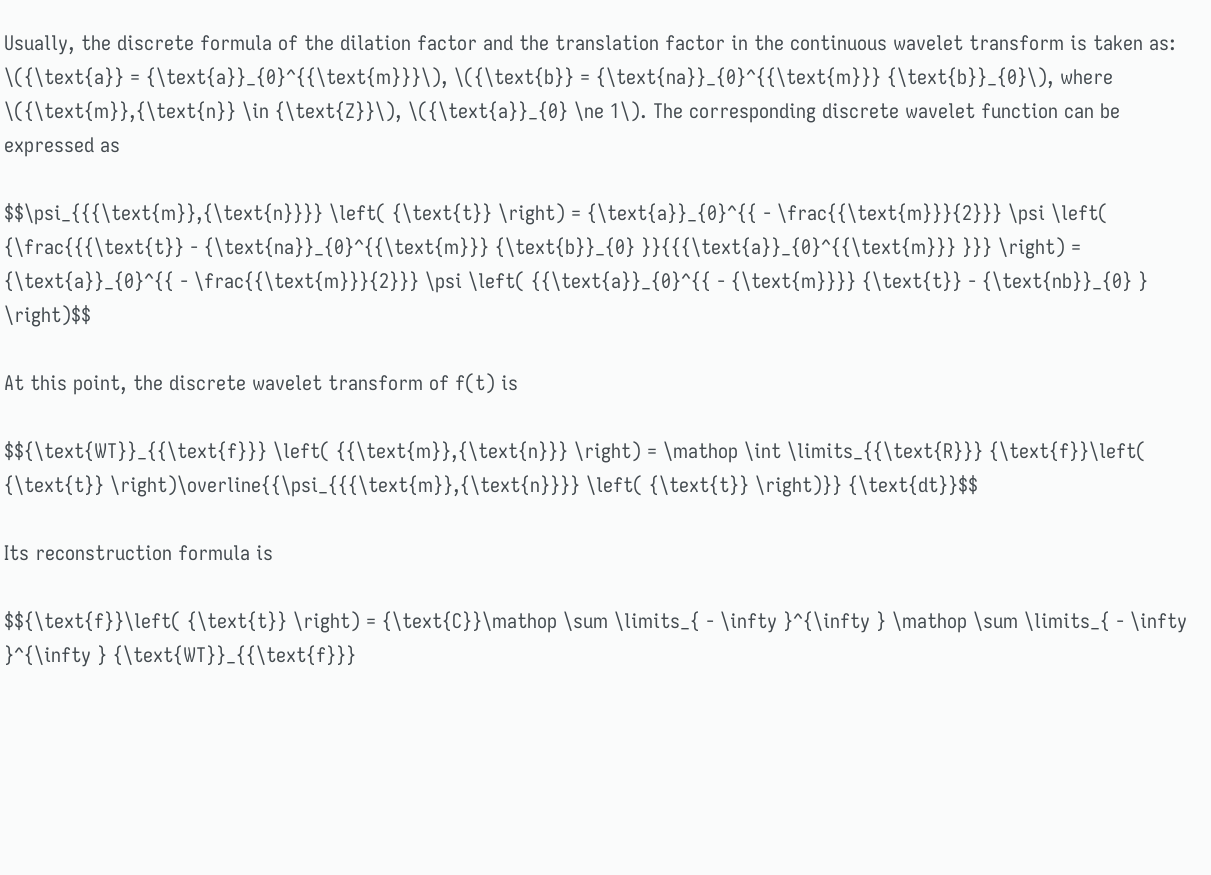Usually, the discrete formula of the dilation factor and the translation factor in the continuous wavelet transform is taken as: \({\text{a}} = {\text{a}}_{0}^{{\text{m}}}\), \({\text{b}} = {\text{na}}_{0}^{{\text{m}}} {\text{b}}_{0}\), where \({\text{m}},{\text{n}} \in {\text{Z}}\), \({\text{a}}_{0} \ne 1\). The corresponding discrete wavelet function can be expressed as

$$\psi_{{{\text{m}},{\text{n}}}} \left( {\text{t}} \right) = {\text{a}}_{0}^{{ - \frac{{\text{m}}}{2}}} \psi \left( {\frac{{{\text{t}} - {\text{na}}_{0}^{{\text{m}}} {\text{b}}_{0} }}{{{\text{a}}_{0}^{{\text{m}}} }}} \right) = {\text{a}}_{0}^{{ - \frac{{\text{m}}}{2}}} \psi \left( {{\text{a}}_{0}^{{ - {\text{m}}}} {\text{t}} - {\text{nb}}_{0} } \right)$$

At this point, the discrete wavelet transform of f(t) is

$${\text{WT}}_{{\text{f}}} \left( {{\text{m}},{\text{n}}} \right) = \mathop \int \limits_{{\text{R}}} {\text{f}}\left( {\text{t}} \right)\overline{{\psi_{{{\text{m}},{\text{n}}}} \left( {\text{t}} \right)}} {\text{dt}}$$

Its reconstruction formula is

$${\text{f}}\left( {\text{t}} \right) = {\text{C}}\mathop \sum \limits_{ - \infty }^{\infty } \mathop \sum \limits_{ - \infty }^{\infty } {\text{WT}}_{{\text{f}}}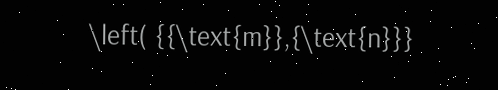\left( {{\text{m}},{\text{n}}}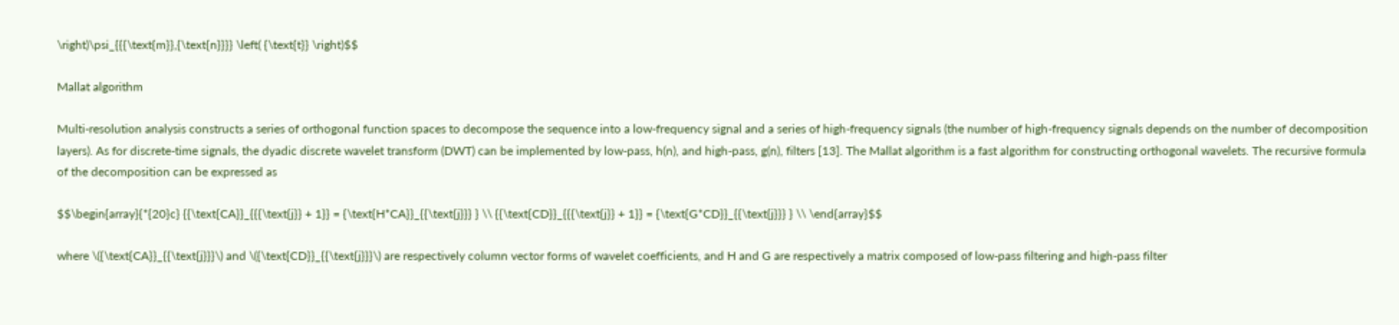\right)\psi_{{{\text{m}},{\text{n}}}} \left( {\text{t}} \right)$$

Mallat algorithm

Multi-resolution analysis constructs a series of orthogonal function spaces to decompose the sequence into a low-frequency signal and a series of high-frequency signals (the number of high-frequency signals depends on the number of decomposition layers). As for discrete-time signals, the dyadic discrete wavelet transform (DWT) can be implemented by low-pass, h(n), and high-pass, g(n), filters [13]. The Mallat algorithm is a fast algorithm for constructing orthogonal wavelets. The recursive formula of the decomposition can be expressed as

$$\begin{array}{*{20}c} {{\text{CA}}_{{{\text{j}} + 1}} = {\text{H*CA}}_{{\text{j}}} } \\ {{\text{CD}}_{{{\text{j}} + 1}} = {\text{G*CD}}_{{\text{j}}} } \\ \end{array}$$

where \({\text{CA}}_{{\text{j}}}\) and \({\text{CD}}_{{\text{j}}}\) are respectively column vector forms of wavelet coefficients, and H and G are respectively a matrix composed of low-pass filtering and high-pass filter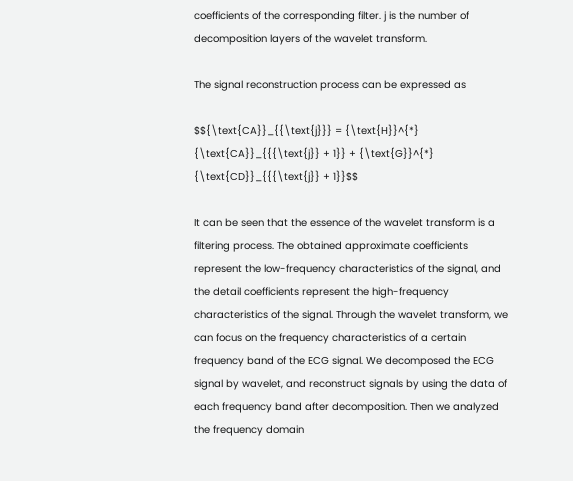coefficients of the corresponding filter. j is the number of decomposition layers of the wavelet transform.

The signal reconstruction process can be expressed as

$${\text{CA}}_{{\text{j}}} = {\text{H}}^{*} {\text{CA}}_{{{\text{j}} + 1}} + {\text{G}}^{*} {\text{CD}}_{{{\text{j}} + 1}}$$

It can be seen that the essence of the wavelet transform is a filtering process. The obtained approximate coefficients represent the low-frequency characteristics of the signal, and the detail coefficients represent the high-frequency characteristics of the signal. Through the wavelet transform, we can focus on the frequency characteristics of a certain frequency band of the ECG signal. We decomposed the ECG signal by wavelet, and reconstruct signals by using the data of each frequency band after decomposition. Then we analyzed the frequency domain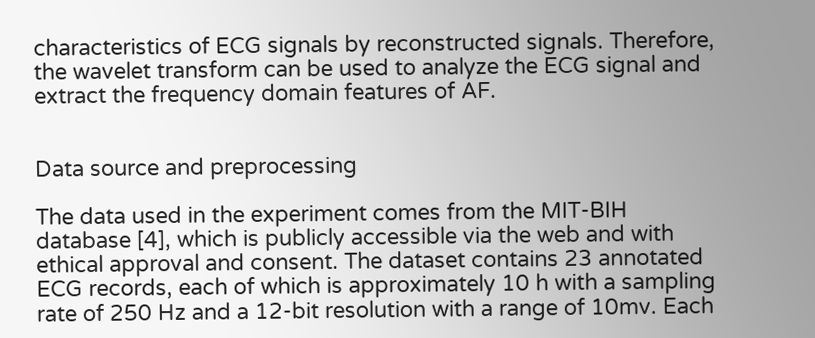characteristics of ECG signals by reconstructed signals. Therefore, the wavelet transform can be used to analyze the ECG signal and extract the frequency domain features of AF.


Data source and preprocessing

The data used in the experiment comes from the MIT-BIH database [4], which is publicly accessible via the web and with ethical approval and consent. The dataset contains 23 annotated ECG records, each of which is approximately 10 h with a sampling rate of 250 Hz and a 12-bit resolution with a range of 10mv. Each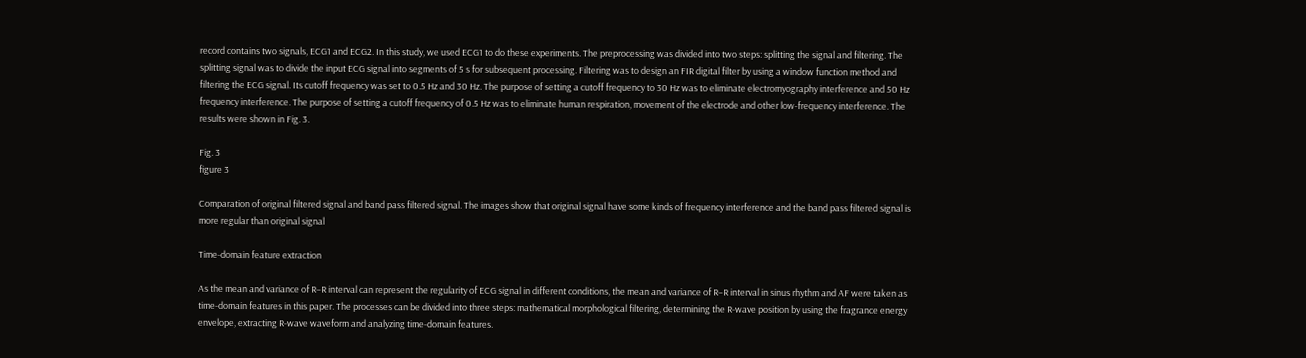record contains two signals, ECG1 and ECG2. In this study, we used ECG1 to do these experiments. The preprocessing was divided into two steps: splitting the signal and filtering. The splitting signal was to divide the input ECG signal into segments of 5 s for subsequent processing. Filtering was to design an FIR digital filter by using a window function method and filtering the ECG signal. Its cutoff frequency was set to 0.5 Hz and 30 Hz. The purpose of setting a cutoff frequency to 30 Hz was to eliminate electromyography interference and 50 Hz frequency interference. The purpose of setting a cutoff frequency of 0.5 Hz was to eliminate human respiration, movement of the electrode and other low-frequency interference. The results were shown in Fig. 3.

Fig. 3
figure 3

Comparation of original filtered signal and band pass filtered signal. The images show that original signal have some kinds of frequency interference and the band pass filtered signal is more regular than original signal

Time-domain feature extraction

As the mean and variance of R–R interval can represent the regularity of ECG signal in different conditions, the mean and variance of R–R interval in sinus rhythm and AF were taken as time-domain features in this paper. The processes can be divided into three steps: mathematical morphological filtering, determining the R-wave position by using the fragrance energy envelope, extracting R-wave waveform and analyzing time-domain features.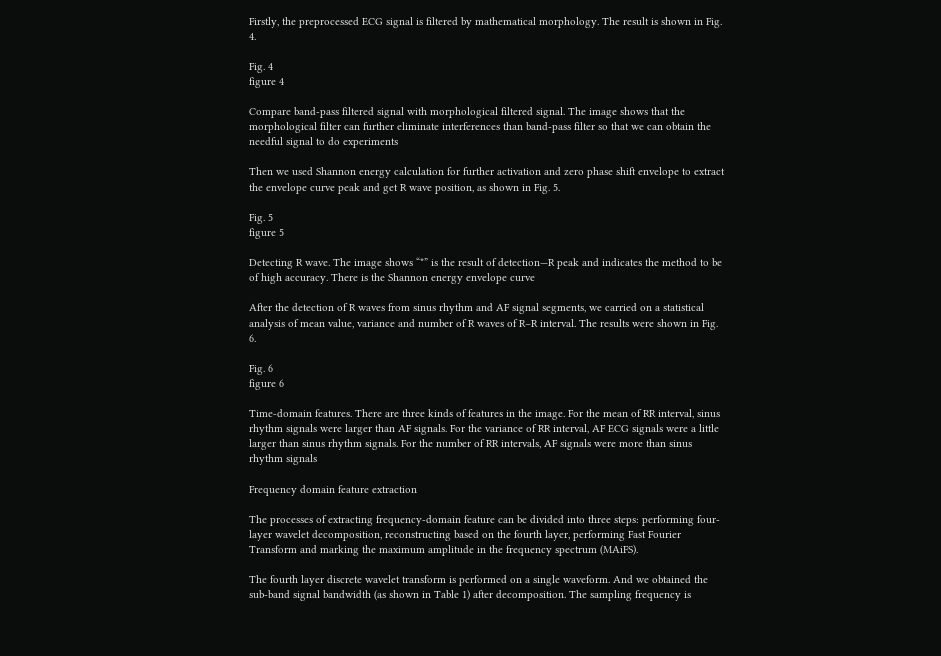Firstly, the preprocessed ECG signal is filtered by mathematical morphology. The result is shown in Fig. 4.

Fig. 4
figure 4

Compare band-pass filtered signal with morphological filtered signal. The image shows that the morphological filter can further eliminate interferences than band-pass filter so that we can obtain the needful signal to do experiments

Then we used Shannon energy calculation for further activation and zero phase shift envelope to extract the envelope curve peak and get R wave position, as shown in Fig. 5.

Fig. 5
figure 5

Detecting R wave. The image shows “*” is the result of detection—R peak and indicates the method to be of high accuracy. There is the Shannon energy envelope curve

After the detection of R waves from sinus rhythm and AF signal segments, we carried on a statistical analysis of mean value, variance and number of R waves of R–R interval. The results were shown in Fig. 6.

Fig. 6
figure 6

Time-domain features. There are three kinds of features in the image. For the mean of RR interval, sinus rhythm signals were larger than AF signals. For the variance of RR interval, AF ECG signals were a little larger than sinus rhythm signals. For the number of RR intervals, AF signals were more than sinus rhythm signals

Frequency domain feature extraction

The processes of extracting frequency-domain feature can be divided into three steps: performing four-layer wavelet decomposition, reconstructing based on the fourth layer, performing Fast Fourier Transform and marking the maximum amplitude in the frequency spectrum (MAiFS).

The fourth layer discrete wavelet transform is performed on a single waveform. And we obtained the sub-band signal bandwidth (as shown in Table 1) after decomposition. The sampling frequency is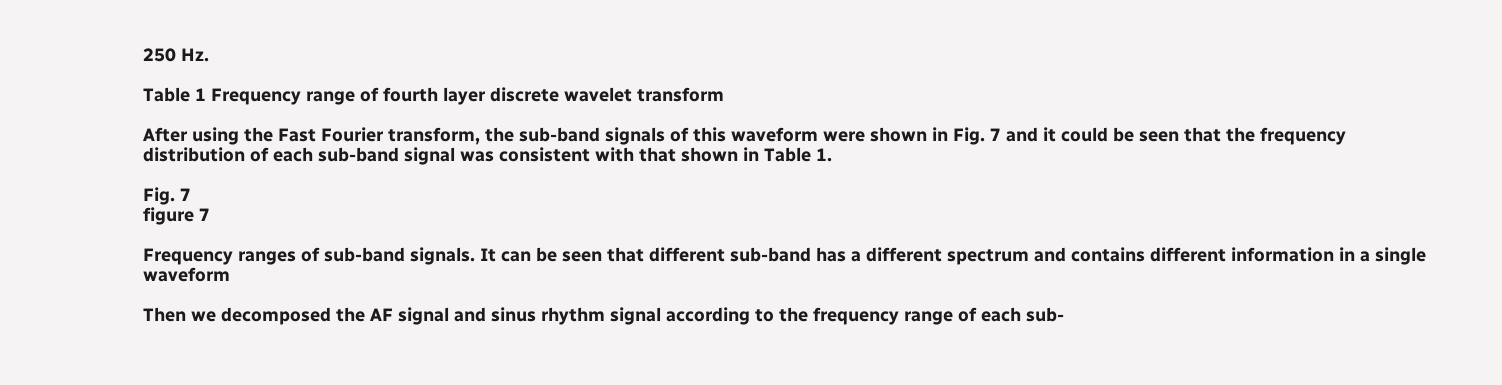250 Hz.

Table 1 Frequency range of fourth layer discrete wavelet transform

After using the Fast Fourier transform, the sub-band signals of this waveform were shown in Fig. 7 and it could be seen that the frequency distribution of each sub-band signal was consistent with that shown in Table 1.

Fig. 7
figure 7

Frequency ranges of sub-band signals. It can be seen that different sub-band has a different spectrum and contains different information in a single waveform

Then we decomposed the AF signal and sinus rhythm signal according to the frequency range of each sub-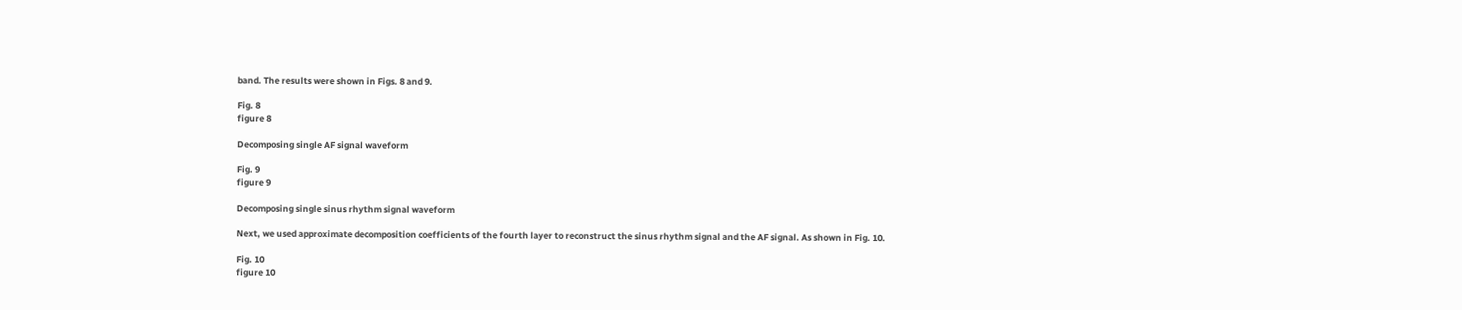band. The results were shown in Figs. 8 and 9.

Fig. 8
figure 8

Decomposing single AF signal waveform

Fig. 9
figure 9

Decomposing single sinus rhythm signal waveform

Next, we used approximate decomposition coefficients of the fourth layer to reconstruct the sinus rhythm signal and the AF signal. As shown in Fig. 10.

Fig. 10
figure 10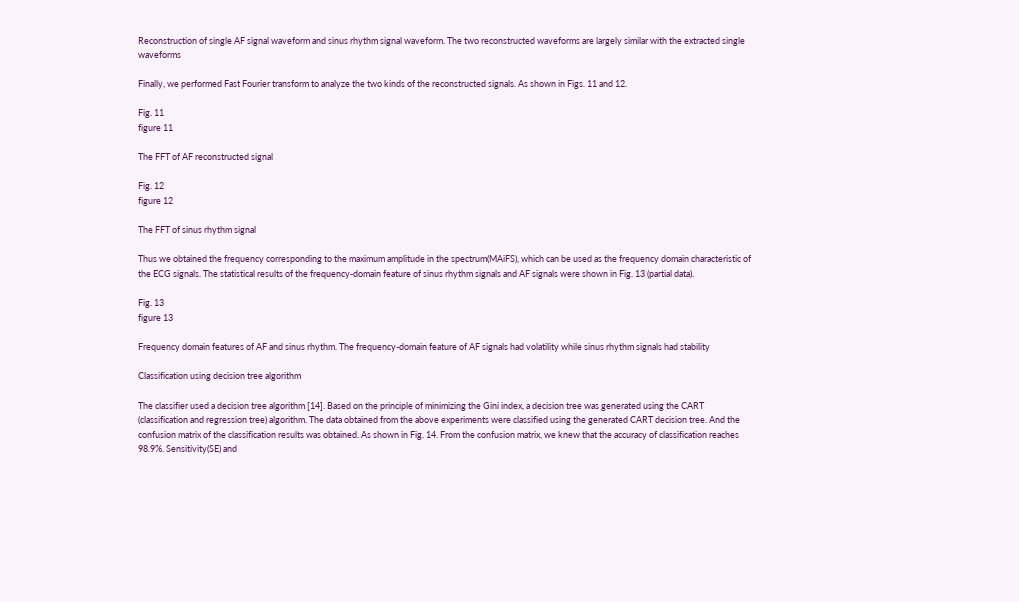Reconstruction of single AF signal waveform and sinus rhythm signal waveform. The two reconstructed waveforms are largely similar with the extracted single waveforms

Finally, we performed Fast Fourier transform to analyze the two kinds of the reconstructed signals. As shown in Figs. 11 and 12.

Fig. 11
figure 11

The FFT of AF reconstructed signal

Fig. 12
figure 12

The FFT of sinus rhythm signal

Thus we obtained the frequency corresponding to the maximum amplitude in the spectrum(MAiFS), which can be used as the frequency domain characteristic of the ECG signals. The statistical results of the frequency-domain feature of sinus rhythm signals and AF signals were shown in Fig. 13 (partial data).

Fig. 13
figure 13

Frequency domain features of AF and sinus rhythm. The frequency-domain feature of AF signals had volatility while sinus rhythm signals had stability

Classification using decision tree algorithm

The classifier used a decision tree algorithm [14]. Based on the principle of minimizing the Gini index, a decision tree was generated using the CART (classification and regression tree) algorithm. The data obtained from the above experiments were classified using the generated CART decision tree. And the confusion matrix of the classification results was obtained. As shown in Fig. 14. From the confusion matrix, we knew that the accuracy of classification reaches 98.9%. Sensitivity(SE) and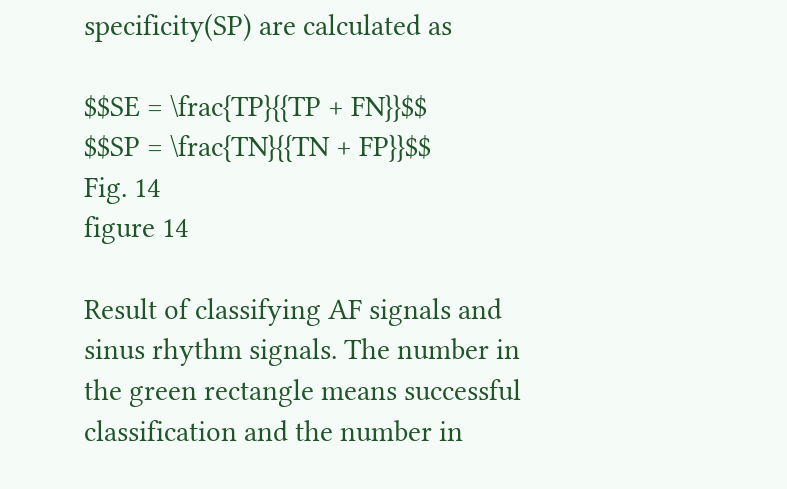specificity(SP) are calculated as

$$SE = \frac{TP}{{TP + FN}}$$
$$SP = \frac{TN}{{TN + FP}}$$
Fig. 14
figure 14

Result of classifying AF signals and sinus rhythm signals. The number in the green rectangle means successful classification and the number in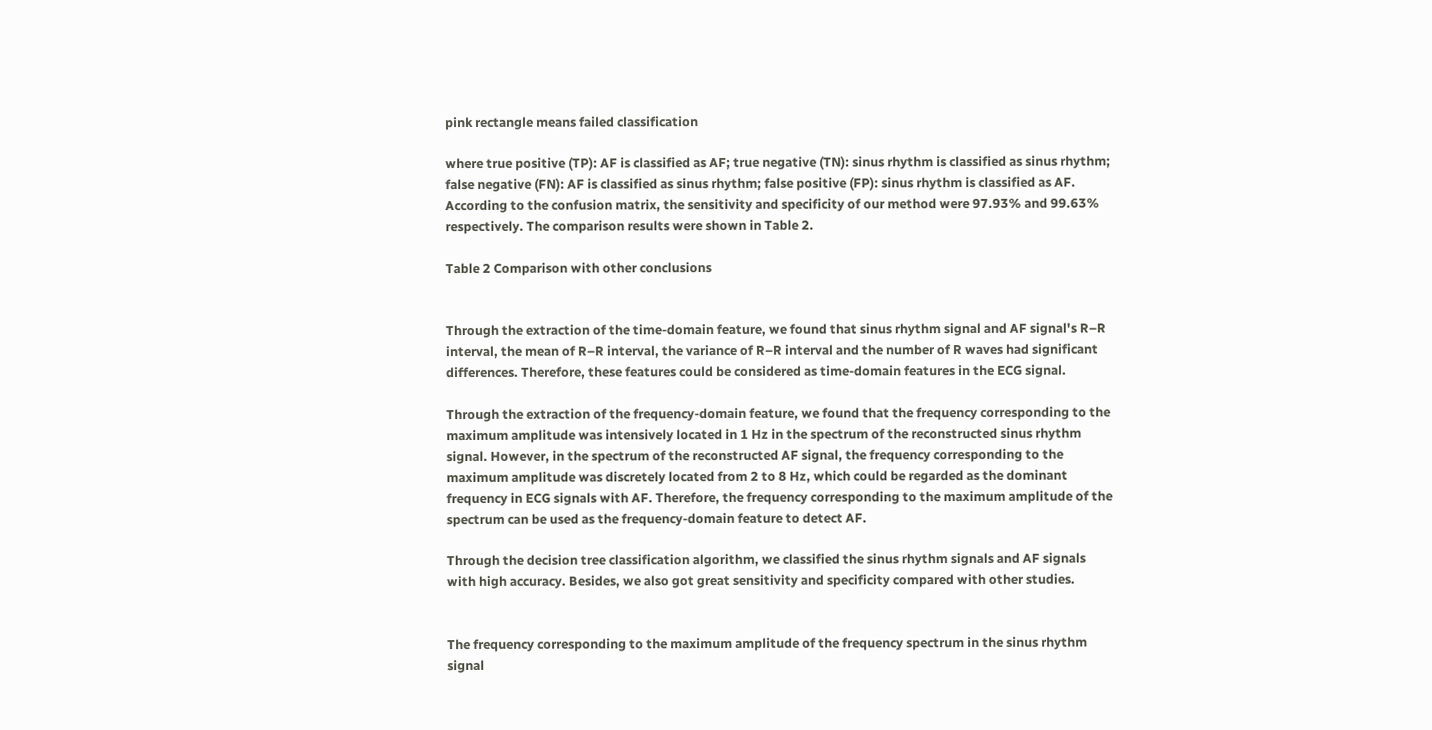pink rectangle means failed classification

where true positive (TP): AF is classified as AF; true negative (TN): sinus rhythm is classified as sinus rhythm; false negative (FN): AF is classified as sinus rhythm; false positive (FP): sinus rhythm is classified as AF. According to the confusion matrix, the sensitivity and specificity of our method were 97.93% and 99.63% respectively. The comparison results were shown in Table 2.

Table 2 Comparison with other conclusions


Through the extraction of the time-domain feature, we found that sinus rhythm signal and AF signal's R–R interval, the mean of R–R interval, the variance of R–R interval and the number of R waves had significant differences. Therefore, these features could be considered as time-domain features in the ECG signal.

Through the extraction of the frequency-domain feature, we found that the frequency corresponding to the maximum amplitude was intensively located in 1 Hz in the spectrum of the reconstructed sinus rhythm signal. However, in the spectrum of the reconstructed AF signal, the frequency corresponding to the maximum amplitude was discretely located from 2 to 8 Hz, which could be regarded as the dominant frequency in ECG signals with AF. Therefore, the frequency corresponding to the maximum amplitude of the spectrum can be used as the frequency-domain feature to detect AF.

Through the decision tree classification algorithm, we classified the sinus rhythm signals and AF signals with high accuracy. Besides, we also got great sensitivity and specificity compared with other studies.


The frequency corresponding to the maximum amplitude of the frequency spectrum in the sinus rhythm signal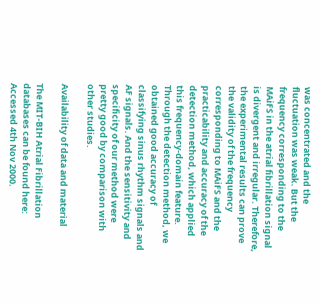was concentrated and the fluctuation was weak. But the frequency corresponding to the MAiFS in the atrial fibrillation signal is divergent and irregular. Therefore, the experimental results can prove the validity of the frequency corresponding to MAiFS and the practicability and accuracy of the detection method, which applied this frequency-domain feature. Through the detection method, we obtained good accuracy of classifying sinus rhythm signals and AF signals. And the sensitivity and specificity of our method were pretty good by comparison with other studies.

Availability of data and material

The MIT-BIH Atrial Fibrillation databases can be found here: Accessed 4th Nov 2000.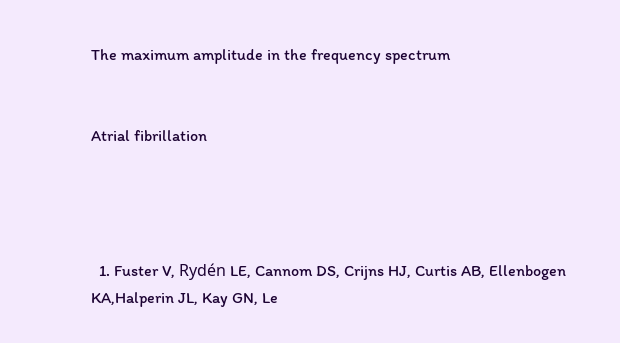The maximum amplitude in the frequency spectrum


Atrial fibrillation




  1. Fuster V, Rydén LE, Cannom DS, Crijns HJ, Curtis AB, Ellenbogen KA,Halperin JL, Kay GN, Le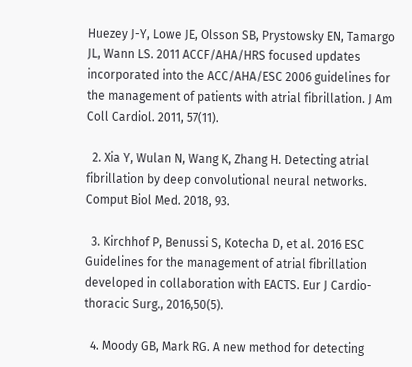Huezey J-Y, Lowe JE, Olsson SB, Prystowsky EN, Tamargo JL, Wann LS. 2011 ACCF/AHA/HRS focused updates incorporated into the ACC/AHA/ESC 2006 guidelines for the management of patients with atrial fibrillation. J Am Coll Cardiol. 2011, 57(11).

  2. Xia Y, Wulan N, Wang K, Zhang H. Detecting atrial fibrillation by deep convolutional neural networks. Comput Biol Med. 2018, 93.

  3. Kirchhof P, Benussi S, Kotecha D, et al. 2016 ESC Guidelines for the management of atrial fibrillation developed in collaboration with EACTS. Eur J Cardio-thoracic Surg., 2016,50(5).

  4. Moody GB, Mark RG. A new method for detecting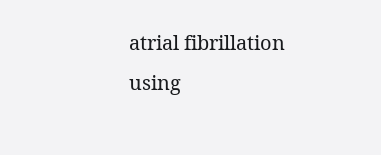atrial fibrillation using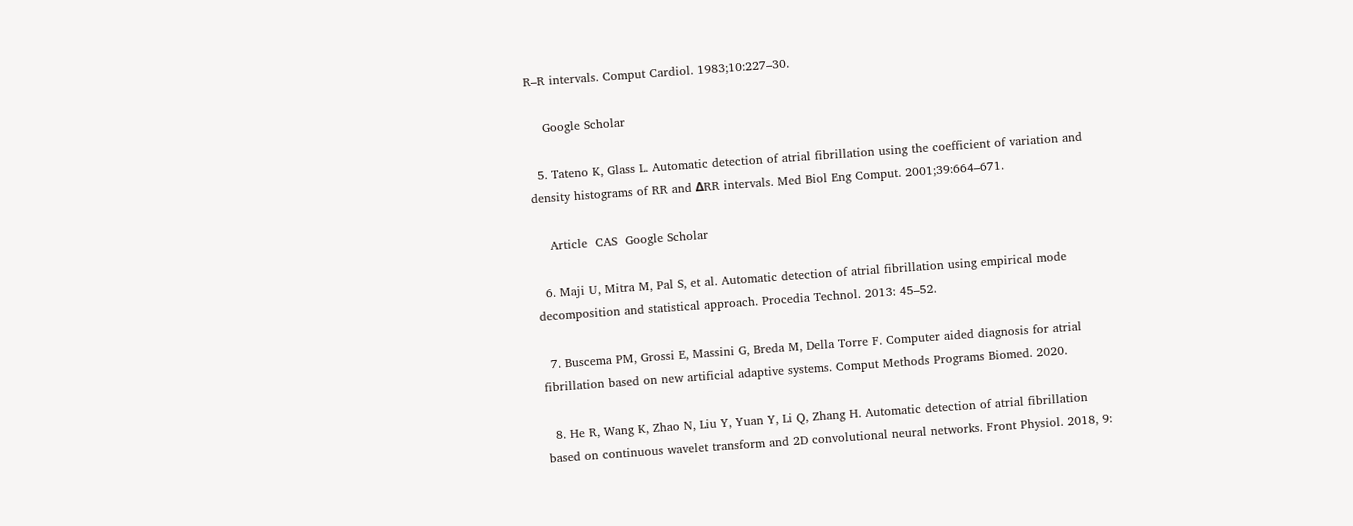R–R intervals. Comput Cardiol. 1983;10:227–30.

    Google Scholar

  5. Tateno K, Glass L. Automatic detection of atrial fibrillation using the coefficient of variation and density histograms of RR and ΔRR intervals. Med Biol Eng Comput. 2001;39:664–671.

    Article  CAS  Google Scholar

  6. Maji U, Mitra M, Pal S, et al. Automatic detection of atrial fibrillation using empirical mode decomposition and statistical approach. Procedia Technol. 2013: 45–52.

  7. Buscema PM, Grossi E, Massini G, Breda M, Della Torre F. Computer aided diagnosis for atrial fibrillation based on new artificial adaptive systems. Comput Methods Programs Biomed. 2020.

  8. He R, Wang K, Zhao N, Liu Y, Yuan Y, Li Q, Zhang H. Automatic detection of atrial fibrillation based on continuous wavelet transform and 2D convolutional neural networks. Front Physiol. 2018, 9: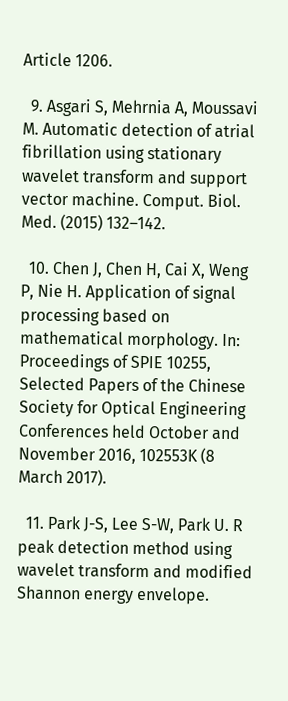Article 1206.

  9. Asgari S, Mehrnia A, Moussavi M. Automatic detection of atrial fibrillation using stationary wavelet transform and support vector machine. Comput. Biol. Med. (2015) 132–142.

  10. Chen J, Chen H, Cai X, Weng P, Nie H. Application of signal processing based on mathematical morphology. In: Proceedings of SPIE 10255, Selected Papers of the Chinese Society for Optical Engineering Conferences held October and November 2016, 102553K (8 March 2017).

  11. Park J-S, Lee S-W, Park U. R peak detection method using wavelet transform and modified Shannon energy envelope.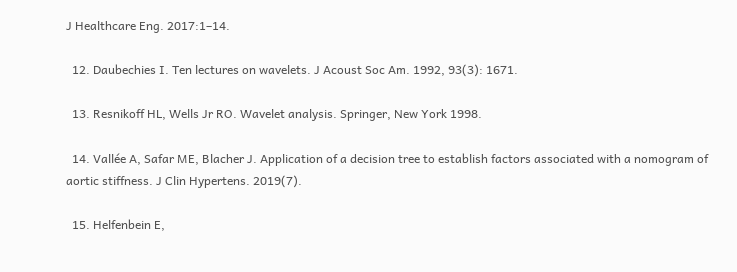J Healthcare Eng. 2017:1–14.

  12. Daubechies I. Ten lectures on wavelets. J Acoust Soc Am. 1992, 93(3): 1671.

  13. Resnikoff HL, Wells Jr RO. Wavelet analysis. Springer, New York 1998.

  14. Vallée A, Safar ME, Blacher J. Application of a decision tree to establish factors associated with a nomogram of aortic stiffness. J Clin Hypertens. 2019(7).

  15. Helfenbein E,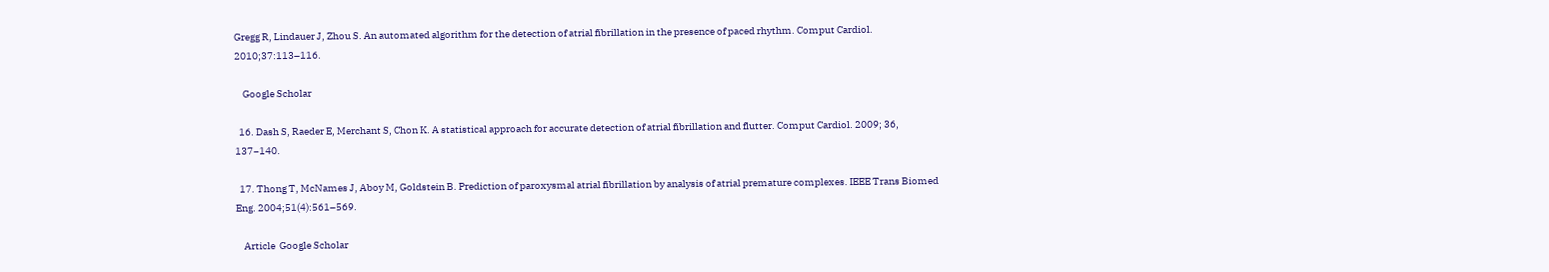Gregg R, Lindauer J, Zhou S. An automated algorithm for the detection of atrial fibrillation in the presence of paced rhythm. Comput Cardiol. 2010;37:113–116.

    Google Scholar

  16. Dash S, Raeder E, Merchant S, Chon K. A statistical approach for accurate detection of atrial fibrillation and flutter. Comput Cardiol. 2009; 36, 137−140.

  17. Thong T, McNames J, Aboy M, Goldstein B. Prediction of paroxysmal atrial fibrillation by analysis of atrial premature complexes. IEEE Trans Biomed Eng. 2004;51(4):561–569.

    Article  Google Scholar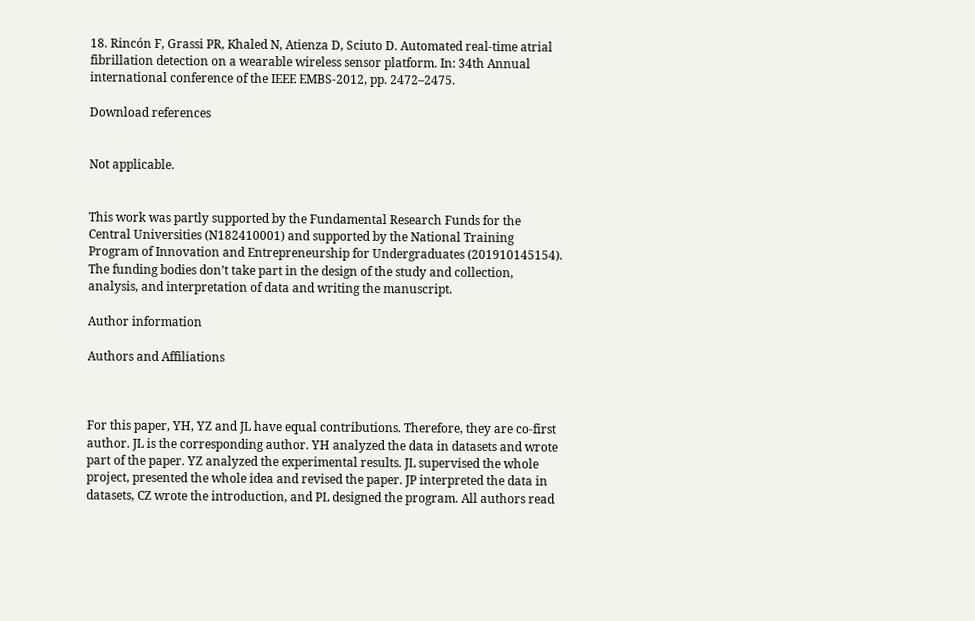18. Rincón F, Grassi PR, Khaled N, Atienza D, Sciuto D. Automated real-time atrial fibrillation detection on a wearable wireless sensor platform. In: 34th Annual international conference of the IEEE EMBS-2012, pp. 2472–2475.

Download references


Not applicable.


This work was partly supported by the Fundamental Research Funds for the Central Universities (N182410001) and supported by the National Training Program of Innovation and Entrepreneurship for Undergraduates (201910145154). The funding bodies don’t take part in the design of the study and collection, analysis, and interpretation of data and writing the manuscript.

Author information

Authors and Affiliations



For this paper, YH, YZ and JL have equal contributions. Therefore, they are co-first author. JL is the corresponding author. YH analyzed the data in datasets and wrote part of the paper. YZ analyzed the experimental results. JL supervised the whole project, presented the whole idea and revised the paper. JP interpreted the data in datasets, CZ wrote the introduction, and PL designed the program. All authors read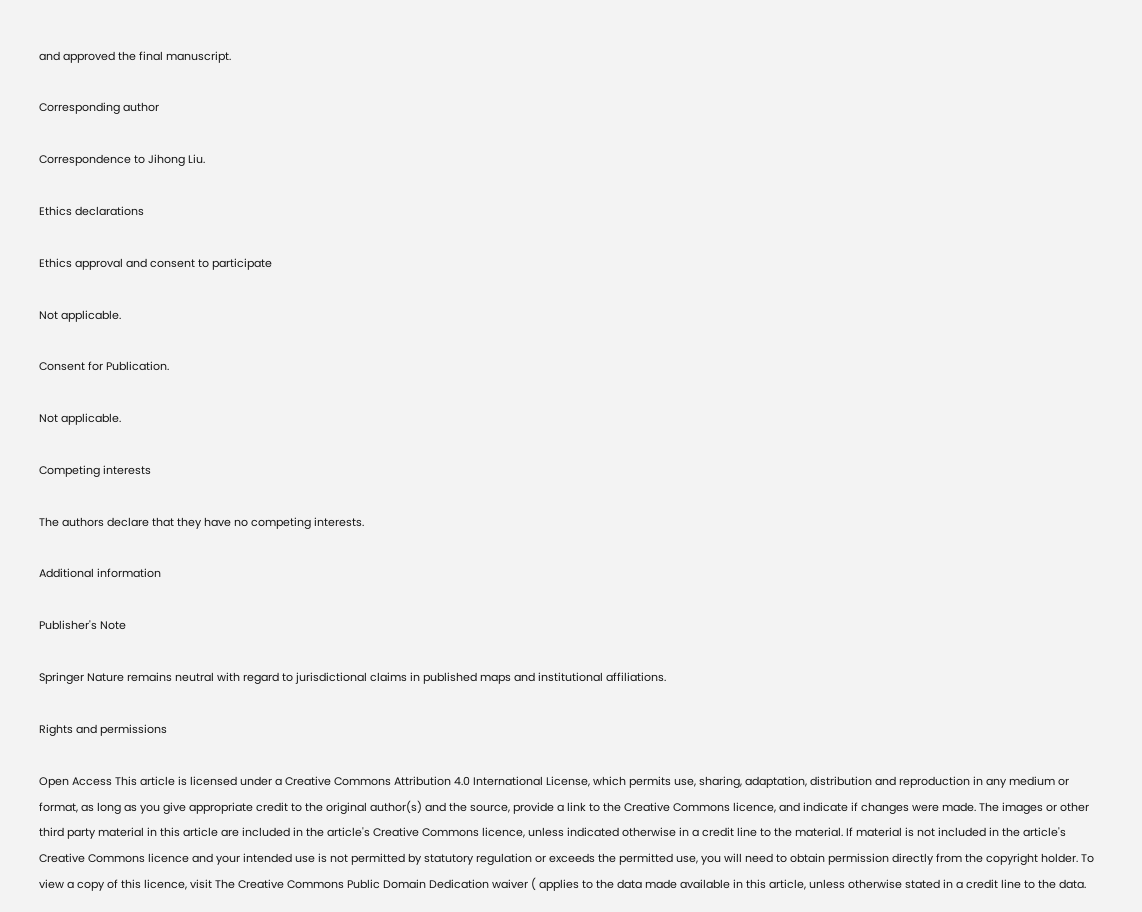and approved the final manuscript.

Corresponding author

Correspondence to Jihong Liu.

Ethics declarations

Ethics approval and consent to participate

Not applicable.

Consent for Publication.

Not applicable.

Competing interests

The authors declare that they have no competing interests.

Additional information

Publisher's Note

Springer Nature remains neutral with regard to jurisdictional claims in published maps and institutional affiliations.

Rights and permissions

Open Access This article is licensed under a Creative Commons Attribution 4.0 International License, which permits use, sharing, adaptation, distribution and reproduction in any medium or format, as long as you give appropriate credit to the original author(s) and the source, provide a link to the Creative Commons licence, and indicate if changes were made. The images or other third party material in this article are included in the article's Creative Commons licence, unless indicated otherwise in a credit line to the material. If material is not included in the article's Creative Commons licence and your intended use is not permitted by statutory regulation or exceeds the permitted use, you will need to obtain permission directly from the copyright holder. To view a copy of this licence, visit The Creative Commons Public Domain Dedication waiver ( applies to the data made available in this article, unless otherwise stated in a credit line to the data.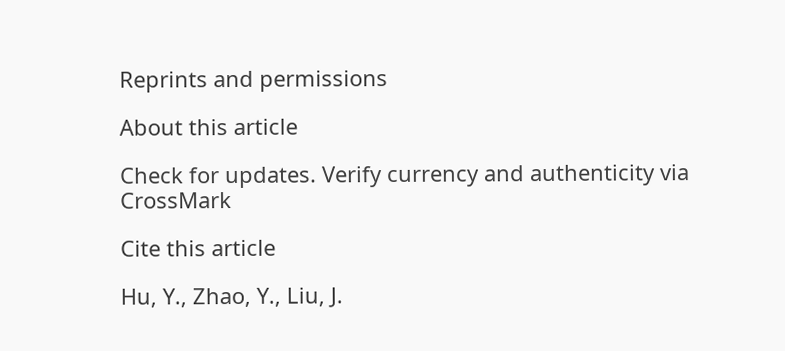Reprints and permissions

About this article

Check for updates. Verify currency and authenticity via CrossMark

Cite this article

Hu, Y., Zhao, Y., Liu, J.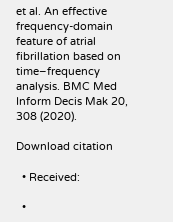et al. An effective frequency-domain feature of atrial fibrillation based on time–frequency analysis. BMC Med Inform Decis Mak 20, 308 (2020).

Download citation

  • Received:

  •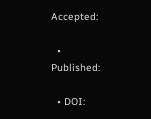Accepted:

  • Published:

  • DOI: